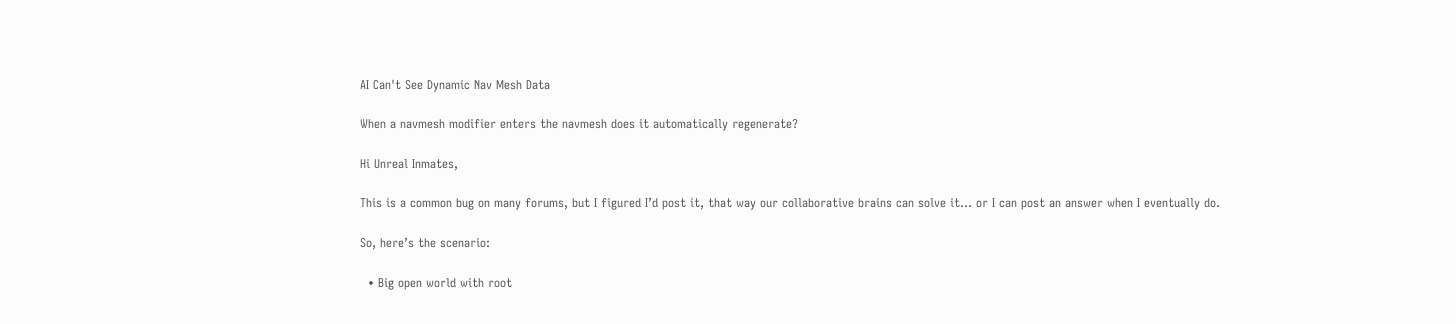AI Can't See Dynamic Nav Mesh Data

When a navmesh modifier enters the navmesh does it automatically regenerate?

Hi Unreal Inmates,

This is a common bug on many forums, but I figured I’d post it, that way our collaborative brains can solve it… or I can post an answer when I eventually do.

So, here’s the scenario:

  • Big open world with root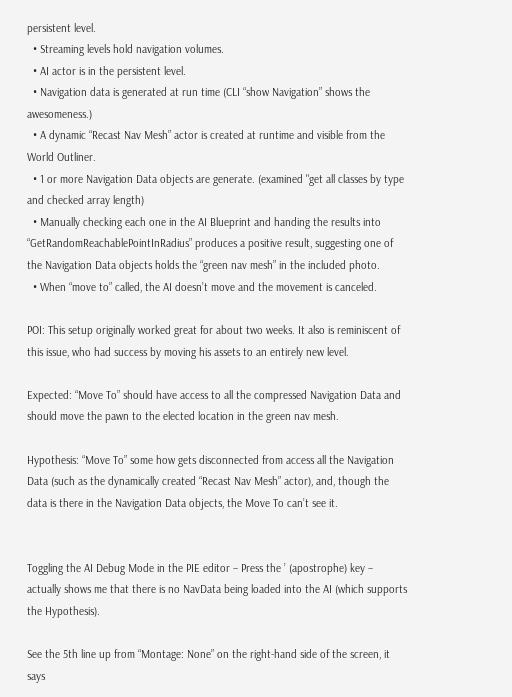persistent level.
  • Streaming levels hold navigation volumes.
  • AI actor is in the persistent level.
  • Navigation data is generated at run time (CLI “show Navigation” shows the awesomeness.)
  • A dynamic “Recast Nav Mesh” actor is created at runtime and visible from the World Outliner.
  • 1 or more Navigation Data objects are generate. (examined "get all classes by type and checked array length)
  • Manually checking each one in the AI Blueprint and handing the results into “GetRandomReachablePointInRadius” produces a positive result, suggesting one of the Navigation Data objects holds the “green nav mesh” in the included photo.
  • When “move to” called, the AI doesn’t move and the movement is canceled.

POI: This setup originally worked great for about two weeks. It also is reminiscent of this issue, who had success by moving his assets to an entirely new level.

Expected: “Move To” should have access to all the compressed Navigation Data and should move the pawn to the elected location in the green nav mesh.

Hypothesis: “Move To” some how gets disconnected from access all the Navigation Data (such as the dynamically created “Recast Nav Mesh” actor), and, though the data is there in the Navigation Data objects, the Move To can’t see it.


Toggling the AI Debug Mode in the PIE editor – Press the ’ (apostrophe) key – actually shows me that there is no NavData being loaded into the AI (which supports the Hypothesis).

See the 5th line up from “Montage: None” on the right-hand side of the screen, it says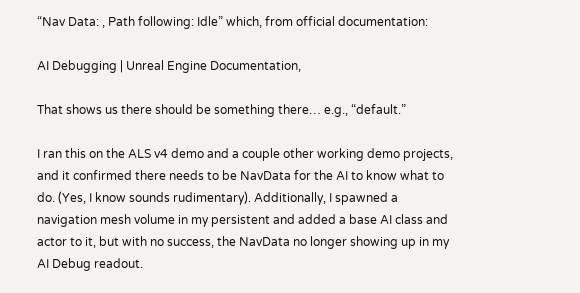“Nav Data: , Path following: Idle” which, from official documentation:

AI Debugging | Unreal Engine Documentation,

That shows us there should be something there… e.g., “default.”

I ran this on the ALS v4 demo and a couple other working demo projects, and it confirmed there needs to be NavData for the AI to know what to do. (Yes, I know sounds rudimentary). Additionally, I spawned a navigation mesh volume in my persistent and added a base AI class and actor to it, but with no success, the NavData no longer showing up in my AI Debug readout.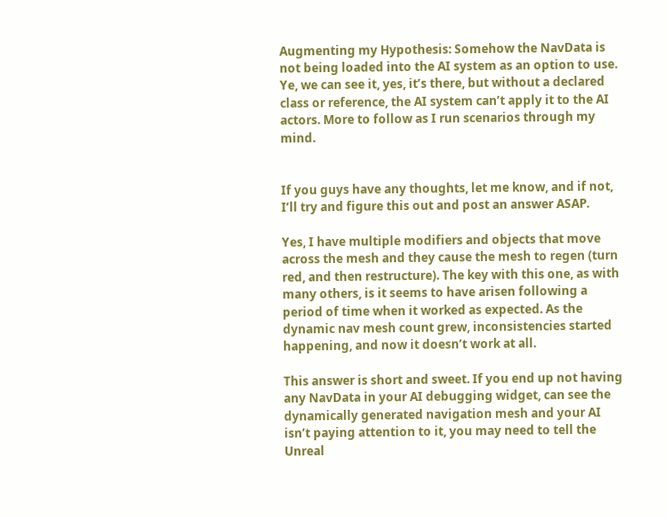Augmenting my Hypothesis: Somehow the NavData is not being loaded into the AI system as an option to use. Ye, we can see it, yes, it’s there, but without a declared class or reference, the AI system can’t apply it to the AI actors. More to follow as I run scenarios through my mind.


If you guys have any thoughts, let me know, and if not, I’ll try and figure this out and post an answer ASAP.

Yes, I have multiple modifiers and objects that move across the mesh and they cause the mesh to regen (turn red, and then restructure). The key with this one, as with many others, is it seems to have arisen following a period of time when it worked as expected. As the dynamic nav mesh count grew, inconsistencies started happening, and now it doesn’t work at all.

This answer is short and sweet. If you end up not having any NavData in your AI debugging widget, can see the dynamically generated navigation mesh and your AI isn’t paying attention to it, you may need to tell the Unreal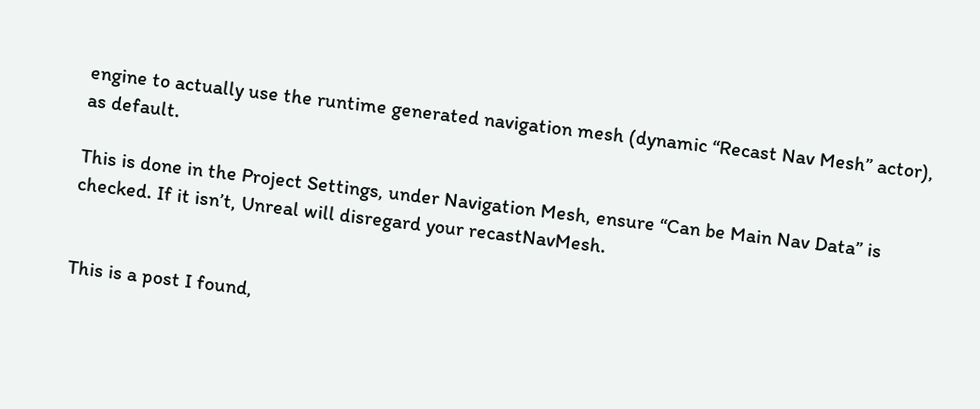engine to actually use the runtime generated navigation mesh (dynamic “Recast Nav Mesh” actor), as default.

This is done in the Project Settings, under Navigation Mesh, ensure “Can be Main Nav Data” is checked. If it isn’t, Unreal will disregard your recastNavMesh.


This is a post I found,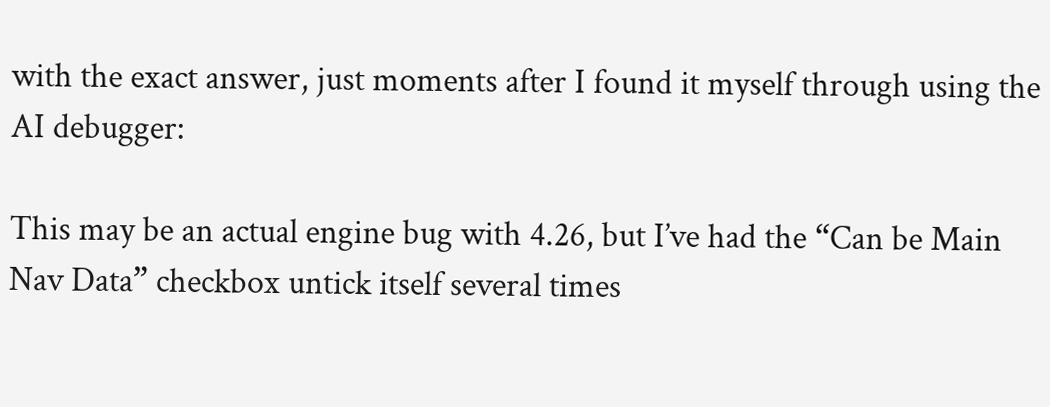with the exact answer, just moments after I found it myself through using the AI debugger:

This may be an actual engine bug with 4.26, but I’ve had the “Can be Main Nav Data” checkbox untick itself several times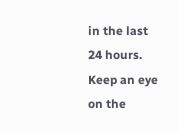in the last 24 hours. Keep an eye on the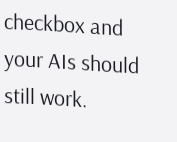checkbox and your AIs should still work.